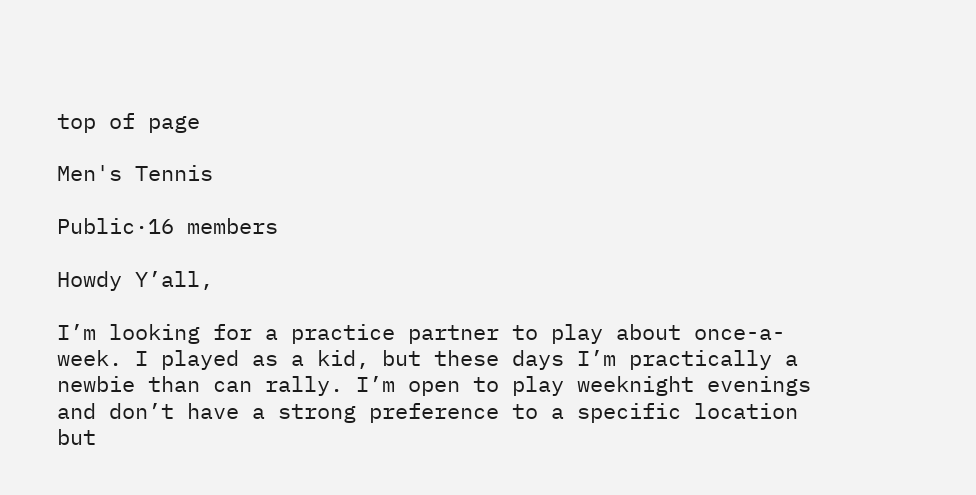top of page

Men's Tennis

Public·16 members

Howdy Y’all,

I’m looking for a practice partner to play about once-a-week. I played as a kid, but these days I’m practically a newbie than can rally. I’m open to play weeknight evenings and don’t have a strong preference to a specific location but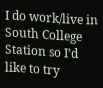I do work/live in South College Station so I’d like to try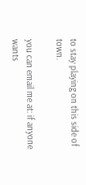to stay playing on this side of town.

you can email me at: if anyone wants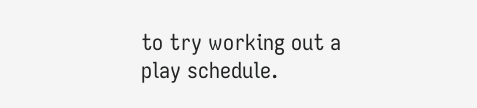to try working out a play schedule.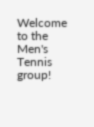Welcome to the Men's Tennis group!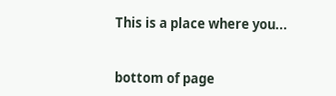This is a place where you...


bottom of page